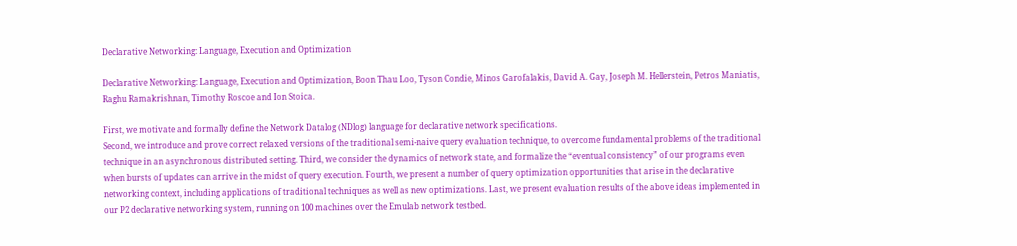Declarative Networking: Language, Execution and Optimization

Declarative Networking: Language, Execution and Optimization, Boon Thau Loo, Tyson Condie, Minos Garofalakis, David A. Gay, Joseph M. Hellerstein, Petros Maniatis, Raghu Ramakrishnan, Timothy Roscoe and Ion Stoica.

First, we motivate and formally define the Network Datalog (NDlog) language for declarative network specifications.
Second, we introduce and prove correct relaxed versions of the traditional semi-naive query evaluation technique, to overcome fundamental problems of the traditional technique in an asynchronous distributed setting. Third, we consider the dynamics of network state, and formalize the “eventual consistency” of our programs even when bursts of updates can arrive in the midst of query execution. Fourth, we present a number of query optimization opportunities that arise in the declarative networking context, including applications of traditional techniques as well as new optimizations. Last, we present evaluation results of the above ideas implemented in our P2 declarative networking system, running on 100 machines over the Emulab network testbed.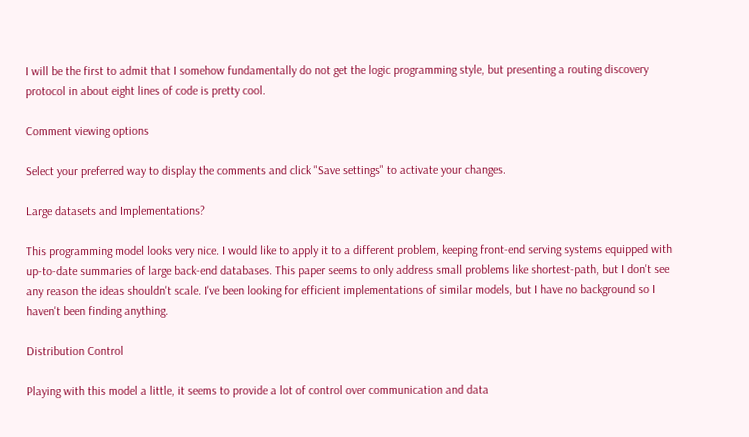I will be the first to admit that I somehow fundamentally do not get the logic programming style, but presenting a routing discovery protocol in about eight lines of code is pretty cool.

Comment viewing options

Select your preferred way to display the comments and click "Save settings" to activate your changes.

Large datasets and Implementations?

This programming model looks very nice. I would like to apply it to a different problem, keeping front-end serving systems equipped with up-to-date summaries of large back-end databases. This paper seems to only address small problems like shortest-path, but I don't see any reason the ideas shouldn't scale. I've been looking for efficient implementations of similar models, but I have no background so I haven't been finding anything.

Distribution Control

Playing with this model a little, it seems to provide a lot of control over communication and data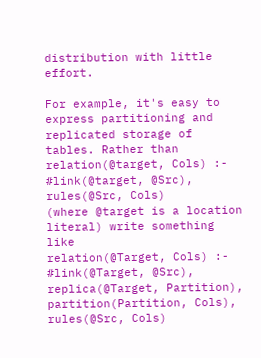distribution with little effort.

For example, it's easy to express partitioning and replicated storage of tables. Rather than
relation(@target, Cols) :- #link(@target, @Src), rules(@Src, Cols)
(where @target is a location literal) write something like
relation(@Target, Cols) :- #link(@Target, @Src), replica(@Target, Partition), partition(Partition, Cols), rules(@Src, Cols)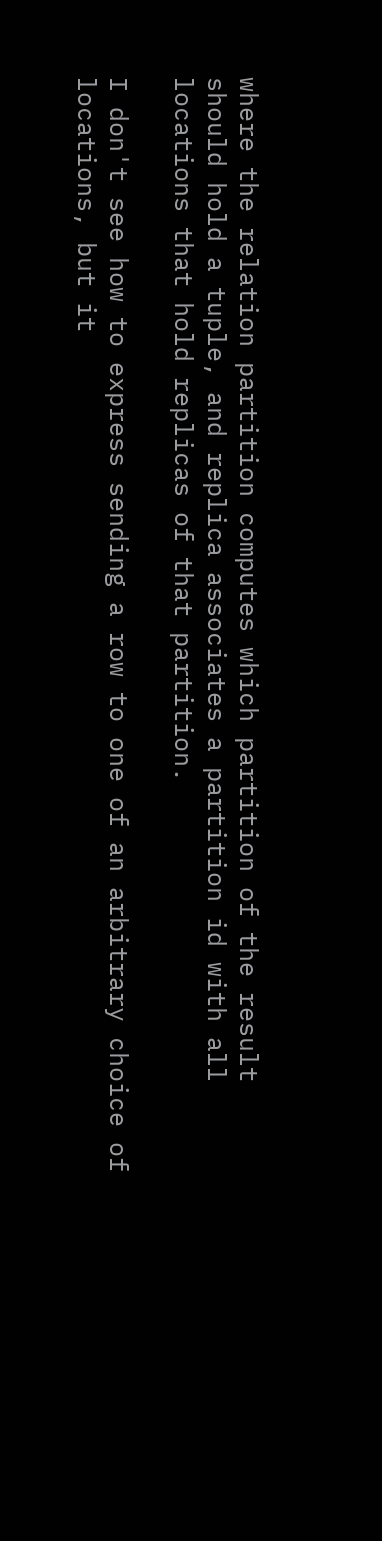where the relation partition computes which partition of the result should hold a tuple, and replica associates a partition id with all locations that hold replicas of that partition.

I don't see how to express sending a row to one of an arbitrary choice of locations, but it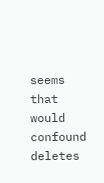seems that would confound deletes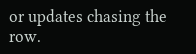or updates chasing the row.